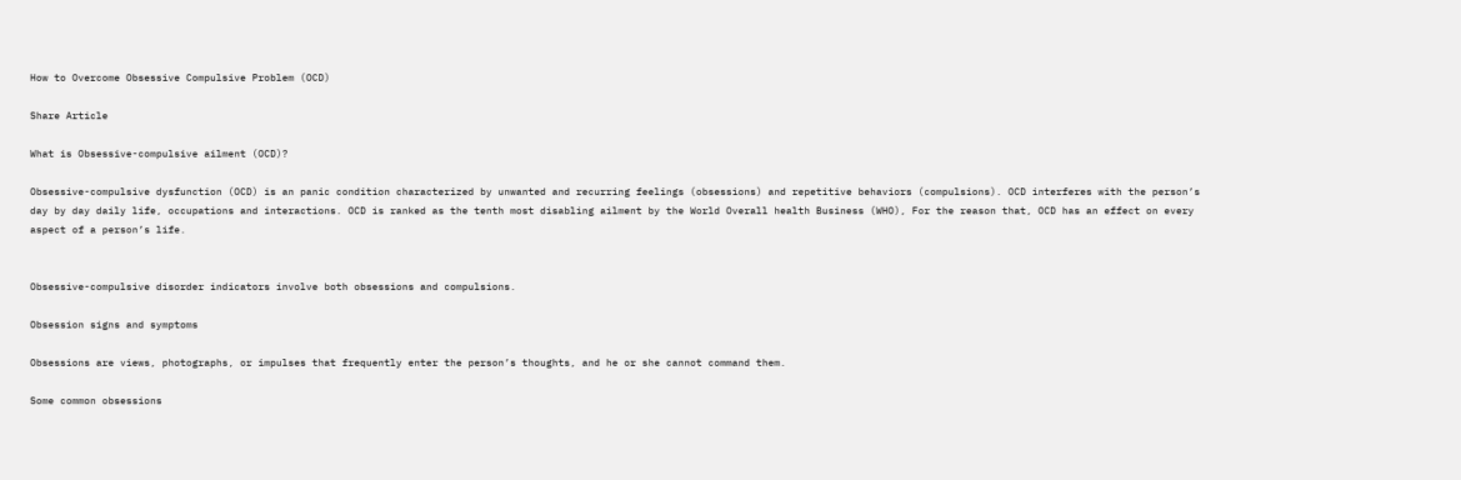How to Overcome Obsessive Compulsive Problem (OCD)

Share Article

What is Obsessive-compulsive ailment (OCD)?

Obsessive-compulsive dysfunction (OCD) is an panic condition characterized by unwanted and recurring feelings (obsessions) and repetitive behaviors (compulsions). OCD interferes with the person’s day by day daily life, occupations and interactions. OCD is ranked as the tenth most disabling ailment by the World Overall health Business (WHO), For the reason that, OCD has an effect on every aspect of a person’s life.


Obsessive-compulsive disorder indicators involve both obsessions and compulsions.

Obsession signs and symptoms

Obsessions are views, photographs, or impulses that frequently enter the person’s thoughts, and he or she cannot command them.

Some common obsessions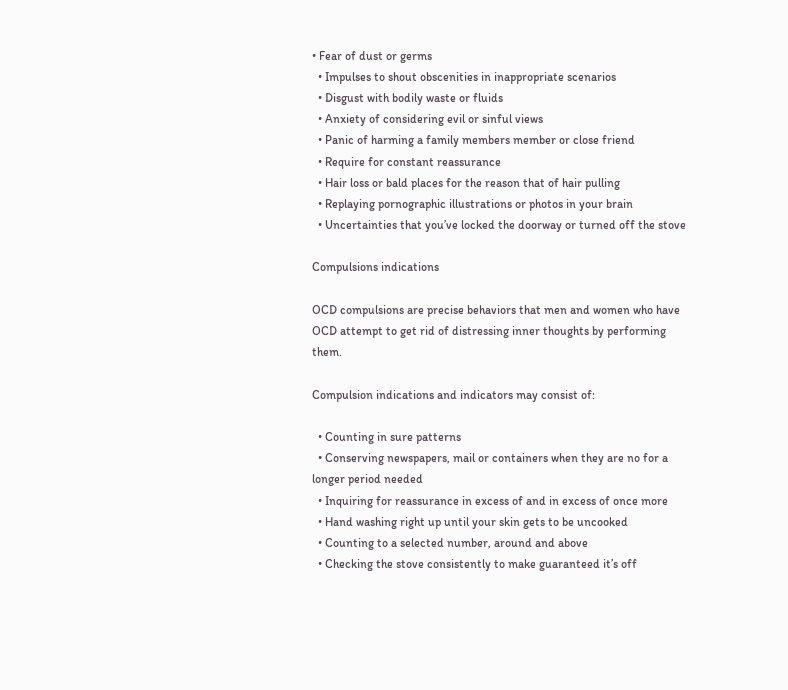• Fear of dust or germs
  • Impulses to shout obscenities in inappropriate scenarios
  • Disgust with bodily waste or fluids
  • Anxiety of considering evil or sinful views
  • Panic of harming a family members member or close friend
  • Require for constant reassurance
  • Hair loss or bald places for the reason that of hair pulling
  • Replaying pornographic illustrations or photos in your brain
  • Uncertainties that you’ve locked the doorway or turned off the stove

Compulsions indications

OCD compulsions are precise behaviors that men and women who have OCD attempt to get rid of distressing inner thoughts by performing them.

Compulsion indications and indicators may consist of:

  • Counting in sure patterns
  • Conserving newspapers, mail or containers when they are no for a longer period needed
  • Inquiring for reassurance in excess of and in excess of once more
  • Hand washing right up until your skin gets to be uncooked
  • Counting to a selected number, around and above
  • Checking the stove consistently to make guaranteed it’s off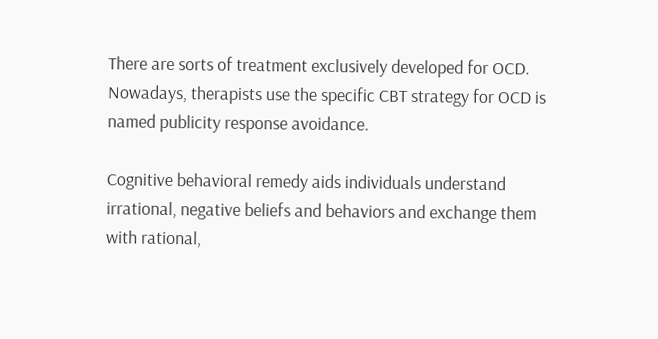There are sorts of treatment exclusively developed for OCD. Nowadays, therapists use the specific CBT strategy for OCD is named publicity response avoidance.

Cognitive behavioral remedy aids individuals understand irrational, negative beliefs and behaviors and exchange them with rational,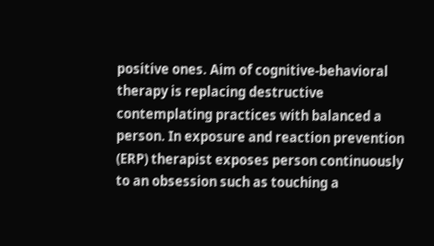positive ones. Aim of cognitive-behavioral therapy is replacing destructive contemplating practices with balanced a person. In exposure and reaction prevention (ERP) therapist exposes person continuously to an obsession such as touching a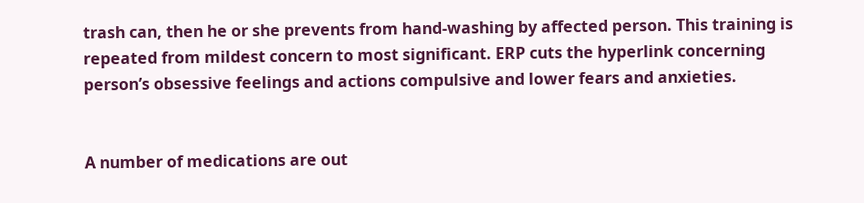trash can, then he or she prevents from hand-washing by affected person. This training is repeated from mildest concern to most significant. ERP cuts the hyperlink concerning person’s obsessive feelings and actions compulsive and lower fears and anxieties.


A number of medications are out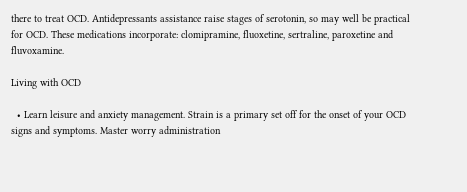there to treat OCD. Antidepressants assistance raise stages of serotonin, so may well be practical for OCD. These medications incorporate: clomipramine, fluoxetine, sertraline, paroxetine and fluvoxamine.

Living with OCD

  • Learn leisure and anxiety management. Strain is a primary set off for the onset of your OCD signs and symptoms. Master worry administration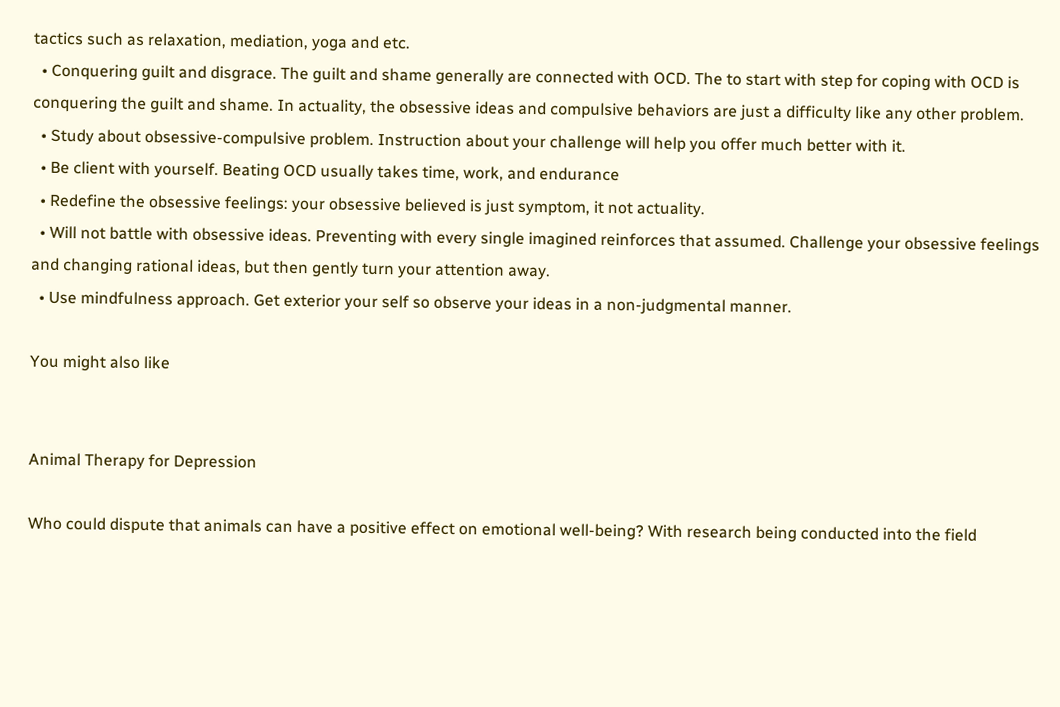tactics such as relaxation, mediation, yoga and etc.
  • Conquering guilt and disgrace. The guilt and shame generally are connected with OCD. The to start with step for coping with OCD is conquering the guilt and shame. In actuality, the obsessive ideas and compulsive behaviors are just a difficulty like any other problem.
  • Study about obsessive-compulsive problem. Instruction about your challenge will help you offer much better with it.
  • Be client with yourself. Beating OCD usually takes time, work, and endurance
  • Redefine the obsessive feelings: your obsessive believed is just symptom, it not actuality.
  • Will not battle with obsessive ideas. Preventing with every single imagined reinforces that assumed. Challenge your obsessive feelings and changing rational ideas, but then gently turn your attention away.
  • Use mindfulness approach. Get exterior your self so observe your ideas in a non-judgmental manner.

You might also like


Animal Therapy for Depression

Who could dispute that animals can have a positive effect on emotional well-being? With research being conducted into the field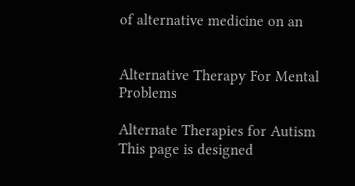of alternative medicine on an


Alternative Therapy For Mental Problems

Alternate Therapies for Autism This page is designed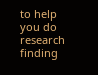to help you do research finding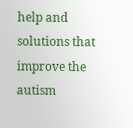help and solutions that improve the autism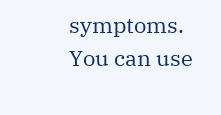symptoms. You can use